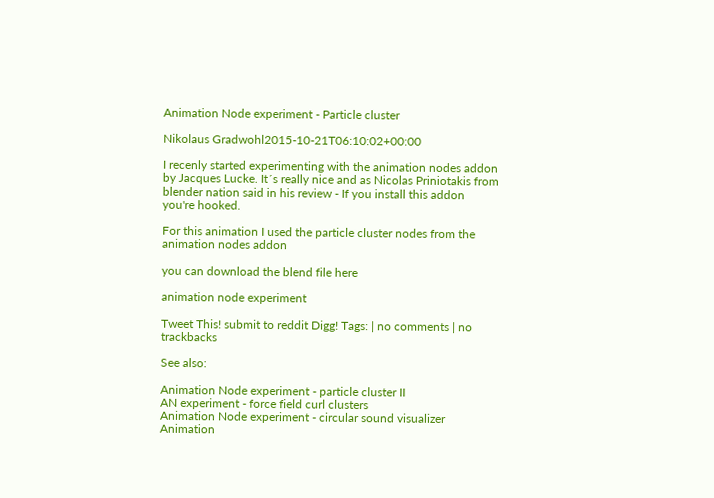Animation Node experiment - Particle cluster

Nikolaus Gradwohl2015-10-21T06:10:02+00:00

I recenly started experimenting with the animation nodes addon by Jacques Lucke. It´s really nice and as Nicolas Priniotakis from blender nation said in his review - If you install this addon you're hooked.

For this animation I used the particle cluster nodes from the animation nodes addon

you can download the blend file here

animation node experiment

Tweet This! submit to reddit Digg! Tags: | no comments | no trackbacks

See also:

Animation Node experiment - particle cluster II
AN experiment - force field curl clusters
Animation Node experiment - circular sound visualizer
Animation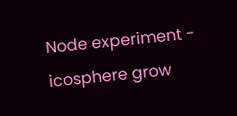Node experiment - icosphere grow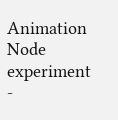Animation Node experiment -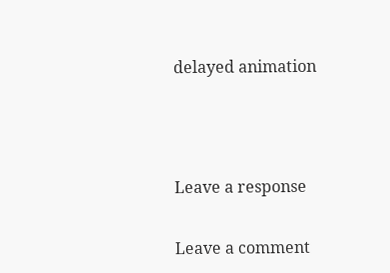delayed animation



Leave a response

Leave a comment